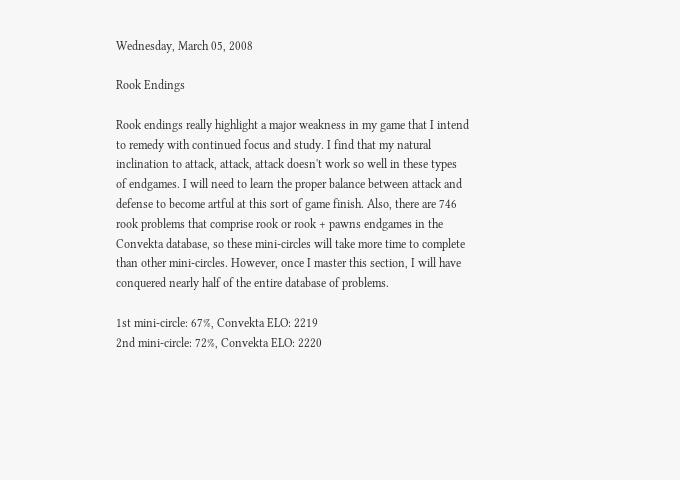Wednesday, March 05, 2008

Rook Endings

Rook endings really highlight a major weakness in my game that I intend to remedy with continued focus and study. I find that my natural inclination to attack, attack, attack doesn't work so well in these types of endgames. I will need to learn the proper balance between attack and defense to become artful at this sort of game finish. Also, there are 746 rook problems that comprise rook or rook + pawns endgames in the Convekta database, so these mini-circles will take more time to complete than other mini-circles. However, once I master this section, I will have conquered nearly half of the entire database of problems.

1st mini-circle: 67%, Convekta ELO: 2219
2nd mini-circle: 72%, Convekta ELO: 2220